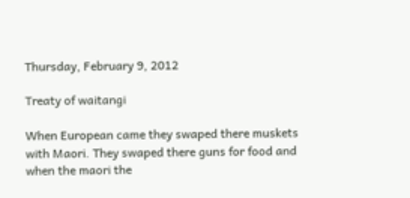Thursday, February 9, 2012

Treaty of waitangi

When European came they swaped there muskets with Maori. They swaped there guns for food and when the maori the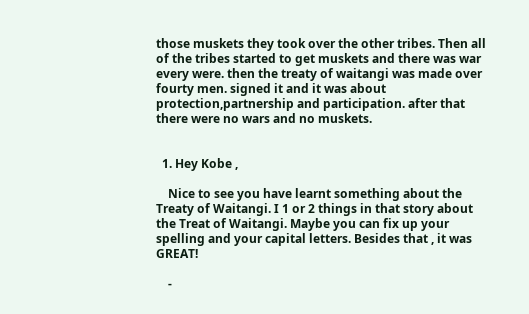those muskets they took over the other tribes. Then all of the tribes started to get muskets and there was war every were. then the treaty of waitangi was made over fourty men. signed it and it was about protection,partnership and participation. after that there were no wars and no muskets.


  1. Hey Kobe ,

    Nice to see you have learnt something about the Treaty of Waitangi. I 1 or 2 things in that story about the Treat of Waitangi. Maybe you can fix up your spelling and your capital letters. Besides that , it was GREAT!

    -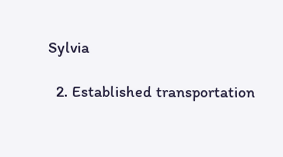Sylvia

  2. Established transportation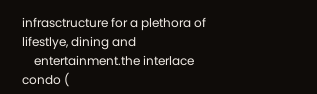infrasctructure for a plethora of lifestlye, dining and
    entertainment.the interlace condo (